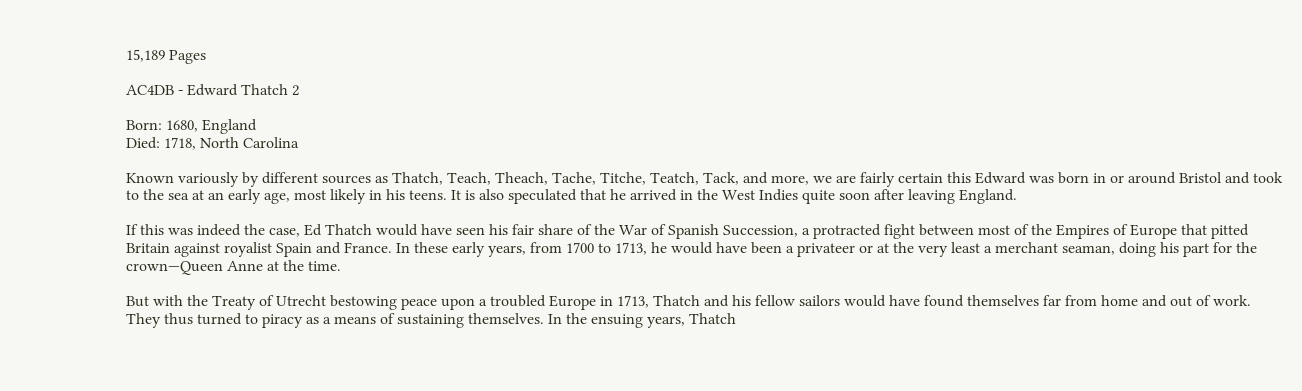15,189 Pages

AC4DB - Edward Thatch 2

Born: 1680, England
Died: 1718, North Carolina

Known variously by different sources as Thatch, Teach, Theach, Tache, Titche, Teatch, Tack, and more, we are fairly certain this Edward was born in or around Bristol and took to the sea at an early age, most likely in his teens. It is also speculated that he arrived in the West Indies quite soon after leaving England.

If this was indeed the case, Ed Thatch would have seen his fair share of the War of Spanish Succession, a protracted fight between most of the Empires of Europe that pitted Britain against royalist Spain and France. In these early years, from 1700 to 1713, he would have been a privateer or at the very least a merchant seaman, doing his part for the crown—Queen Anne at the time.

But with the Treaty of Utrecht bestowing peace upon a troubled Europe in 1713, Thatch and his fellow sailors would have found themselves far from home and out of work. They thus turned to piracy as a means of sustaining themselves. In the ensuing years, Thatch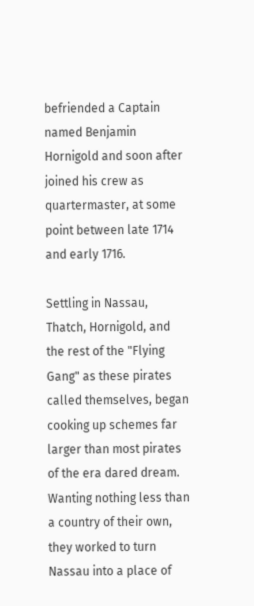befriended a Captain named Benjamin Hornigold and soon after joined his crew as quartermaster, at some point between late 1714 and early 1716.

Settling in Nassau, Thatch, Hornigold, and the rest of the "Flying Gang" as these pirates called themselves, began cooking up schemes far larger than most pirates of the era dared dream. Wanting nothing less than a country of their own, they worked to turn Nassau into a place of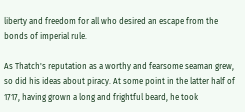liberty and freedom for all who desired an escape from the bonds of imperial rule.

As Thatch's reputation as a worthy and fearsome seaman grew, so did his ideas about piracy. At some point in the latter half of 1717, having grown a long and frightful beard, he took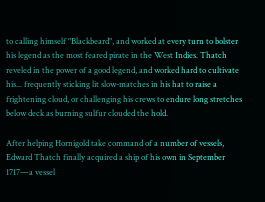to calling himself "Blackbeard", and worked at every turn to bolster his legend as the most feared pirate in the West Indies. Thatch reveled in the power of a good legend, and worked hard to cultivate his... frequently sticking lit slow-matches in his hat to raise a frightening cloud, or challenging his crews to endure long stretches below deck as burning sulfur clouded the hold.

After helping Hornigold take command of a number of vessels, Edward Thatch finally acquired a ship of his own in September 1717—a vessel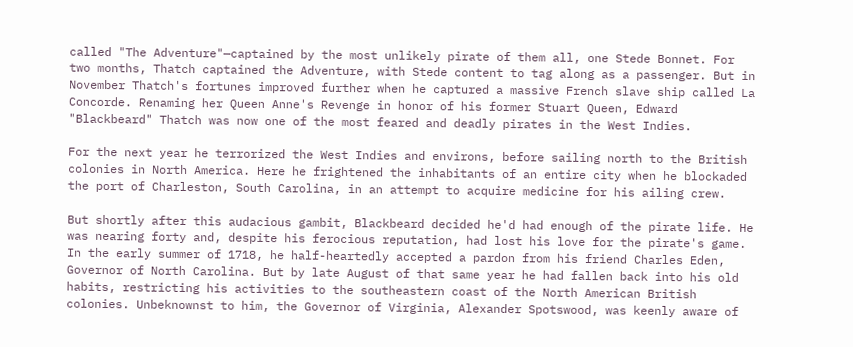called "The Adventure"—captained by the most unlikely pirate of them all, one Stede Bonnet. For two months, Thatch captained the Adventure, with Stede content to tag along as a passenger. But in November Thatch's fortunes improved further when he captured a massive French slave ship called La Concorde. Renaming her Queen Anne's Revenge in honor of his former Stuart Queen, Edward "Blackbeard" Thatch was now one of the most feared and deadly pirates in the West Indies.

For the next year he terrorized the West Indies and environs, before sailing north to the British colonies in North America. Here he frightened the inhabitants of an entire city when he blockaded the port of Charleston, South Carolina, in an attempt to acquire medicine for his ailing crew.

But shortly after this audacious gambit, Blackbeard decided he'd had enough of the pirate life. He was nearing forty and, despite his ferocious reputation, had lost his love for the pirate's game. In the early summer of 1718, he half-heartedly accepted a pardon from his friend Charles Eden, Governor of North Carolina. But by late August of that same year he had fallen back into his old habits, restricting his activities to the southeastern coast of the North American British colonies. Unbeknownst to him, the Governor of Virginia, Alexander Spotswood, was keenly aware of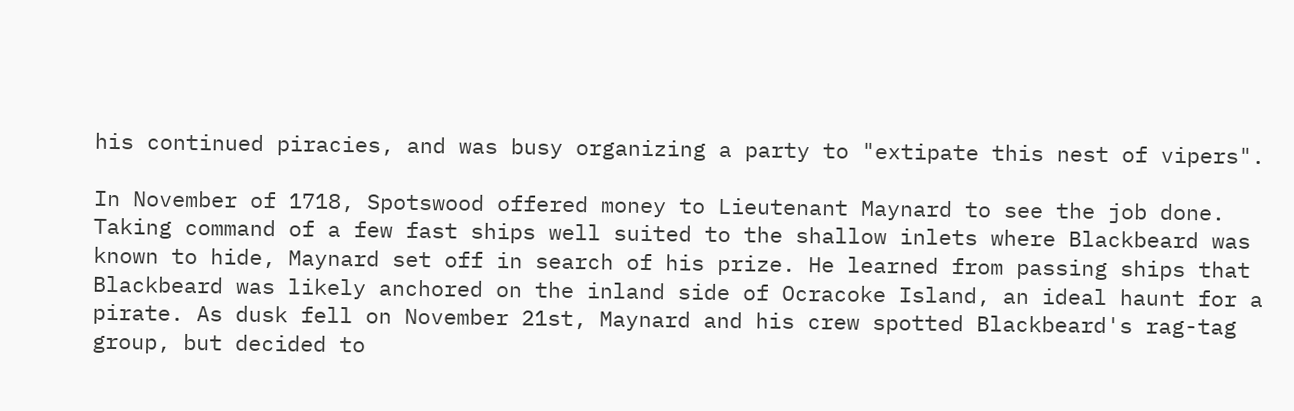his continued piracies, and was busy organizing a party to "extipate this nest of vipers".

In November of 1718, Spotswood offered money to Lieutenant Maynard to see the job done. Taking command of a few fast ships well suited to the shallow inlets where Blackbeard was known to hide, Maynard set off in search of his prize. He learned from passing ships that Blackbeard was likely anchored on the inland side of Ocracoke Island, an ideal haunt for a pirate. As dusk fell on November 21st, Maynard and his crew spotted Blackbeard's rag-tag group, but decided to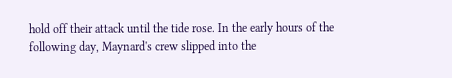hold off their attack until the tide rose. In the early hours of the following day, Maynard's crew slipped into the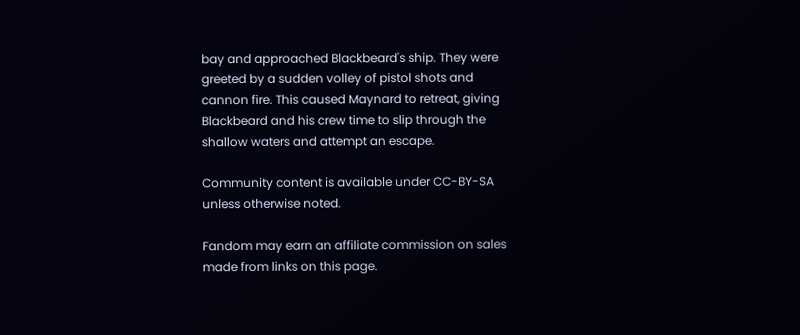bay and approached Blackbeard's ship. They were greeted by a sudden volley of pistol shots and cannon fire. This caused Maynard to retreat, giving Blackbeard and his crew time to slip through the shallow waters and attempt an escape.

Community content is available under CC-BY-SA unless otherwise noted.

Fandom may earn an affiliate commission on sales made from links on this page.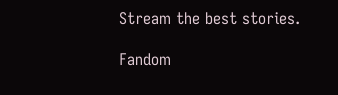Stream the best stories.

Fandom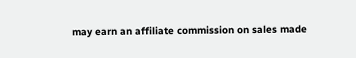may earn an affiliate commission on sales made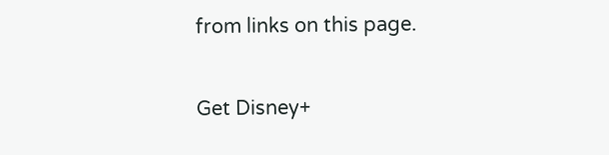from links on this page.

Get Disney+